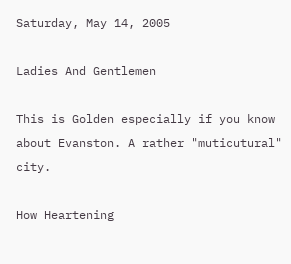Saturday, May 14, 2005

Ladies And Gentlemen

This is Golden especially if you know about Evanston. A rather "muticutural" city.

How Heartening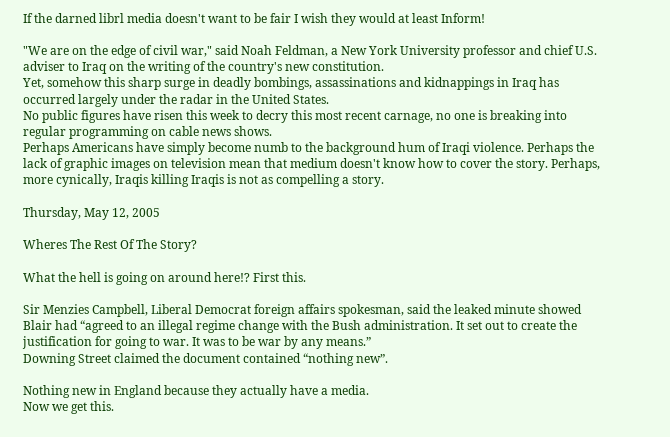If the darned librl media doesn't want to be fair I wish they would at least Inform!

"We are on the edge of civil war," said Noah Feldman, a New York University professor and chief U.S. adviser to Iraq on the writing of the country's new constitution.
Yet, somehow this sharp surge in deadly bombings, assassinations and kidnappings in Iraq has occurred largely under the radar in the United States.
No public figures have risen this week to decry this most recent carnage, no one is breaking into regular programming on cable news shows.
Perhaps Americans have simply become numb to the background hum of Iraqi violence. Perhaps the lack of graphic images on television mean that medium doesn't know how to cover the story. Perhaps, more cynically, Iraqis killing Iraqis is not as compelling a story.

Thursday, May 12, 2005

Wheres The Rest Of The Story?

What the hell is going on around here!? First this.

Sir Menzies Campbell, Liberal Democrat foreign affairs spokesman, said the leaked minute showed Blair had “agreed to an illegal regime change with the Bush administration. It set out to create the justification for going to war. It was to be war by any means.”
Downing Street claimed the document contained “nothing new”.

Nothing new in England because they actually have a media.
Now we get this.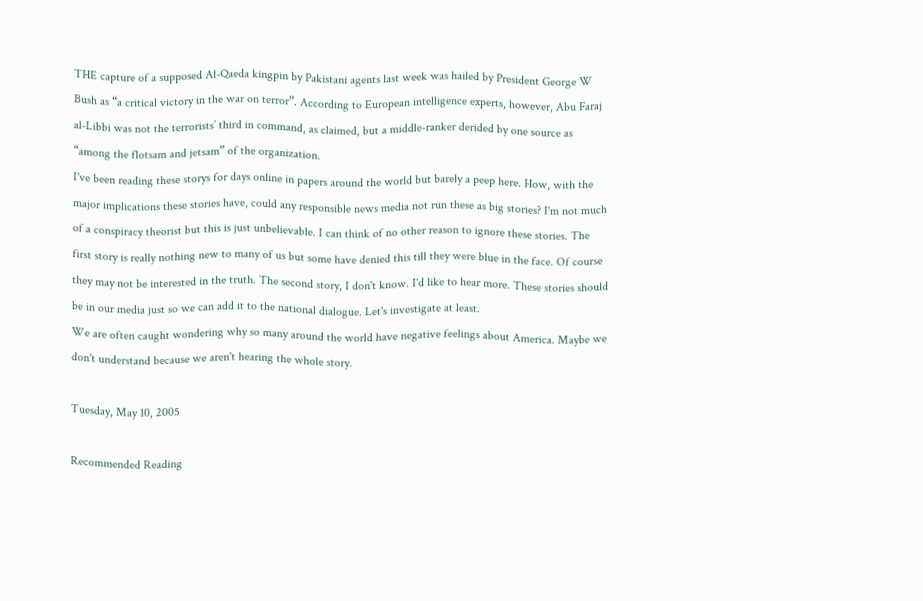THE capture of a supposed Al-Qaeda kingpin by Pakistani agents last week was hailed by President George W Bush as “a critical victory in the war on terror”. According to European intelligence experts, however, Abu Faraj al-Libbi was not the terrorists’ third in command, as claimed, but a middle-ranker derided by one source as “among the flotsam and jetsam” of the organization.
I've been reading these storys for days online in papers around the world but barely a peep here. How, with the major implications these stories have, could any responsible news media not run these as big stories? I'm not much of a conspiracy theorist but this is just unbelievable. I can think of no other reason to ignore these stories. The first story is really nothing new to many of us but some have denied this till they were blue in the face. Of course they may not be interested in the truth. The second story, I don't know. I'd like to hear more. These stories should be in our media just so we can add it to the national dialogue. Let's investigate at least.
We are often caught wondering why so many around the world have negative feelings about America. Maybe we don't understand because we aren't hearing the whole story.

Tuesday, May 10, 2005

Recommended Reading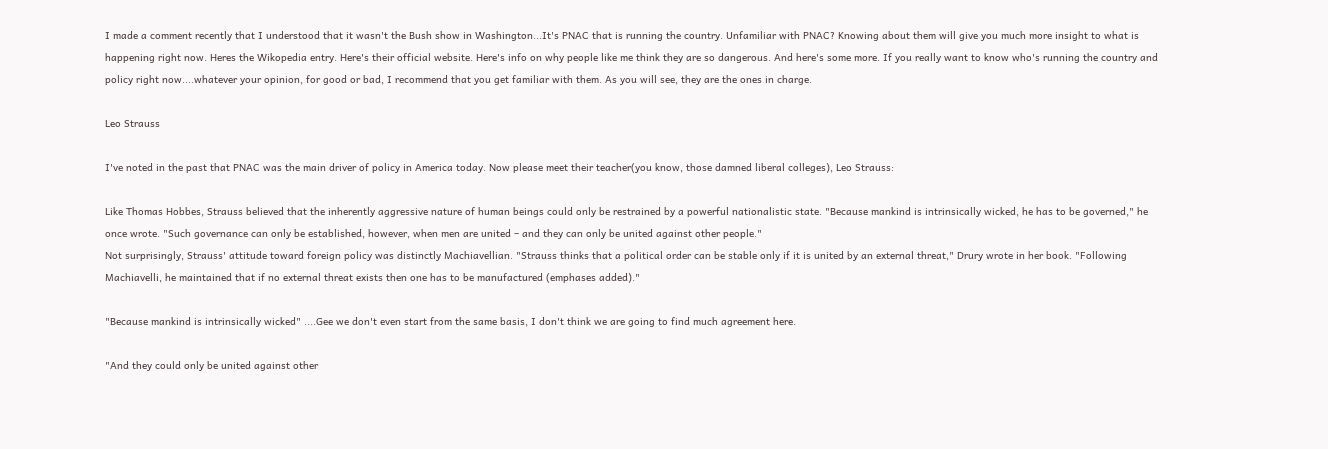I made a comment recently that I understood that it wasn't the Bush show in Washington...It's PNAC that is running the country. Unfamiliar with PNAC? Knowing about them will give you much more insight to what is happening right now. Heres the Wikopedia entry. Here's their official website. Here's info on why people like me think they are so dangerous. And here's some more. If you really want to know who's running the country and policy right now....whatever your opinion, for good or bad, I recommend that you get familiar with them. As you will see, they are the ones in charge.

Leo Strauss

I've noted in the past that PNAC was the main driver of policy in America today. Now please meet their teacher(you know, those damned liberal colleges), Leo Strauss:

Like Thomas Hobbes, Strauss believed that the inherently aggressive nature of human beings could only be restrained by a powerful nationalistic state. "Because mankind is intrinsically wicked, he has to be governed," he once wrote. "Such governance can only be established, however, when men are united – and they can only be united against other people."
Not surprisingly, Strauss' attitude toward foreign policy was distinctly Machiavellian. "Strauss thinks that a political order can be stable only if it is united by an external threat," Drury wrote in her book. "Following Machiavelli, he maintained that if no external threat exists then one has to be manufactured (emphases added)."

"Because mankind is intrinsically wicked" ....Gee we don't even start from the same basis, I don't think we are going to find much agreement here.

"And they could only be united against other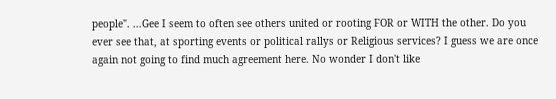people". ...Gee I seem to often see others united or rooting FOR or WITH the other. Do you ever see that, at sporting events or political rallys or Religious services? I guess we are once again not going to find much agreement here. No wonder I don't like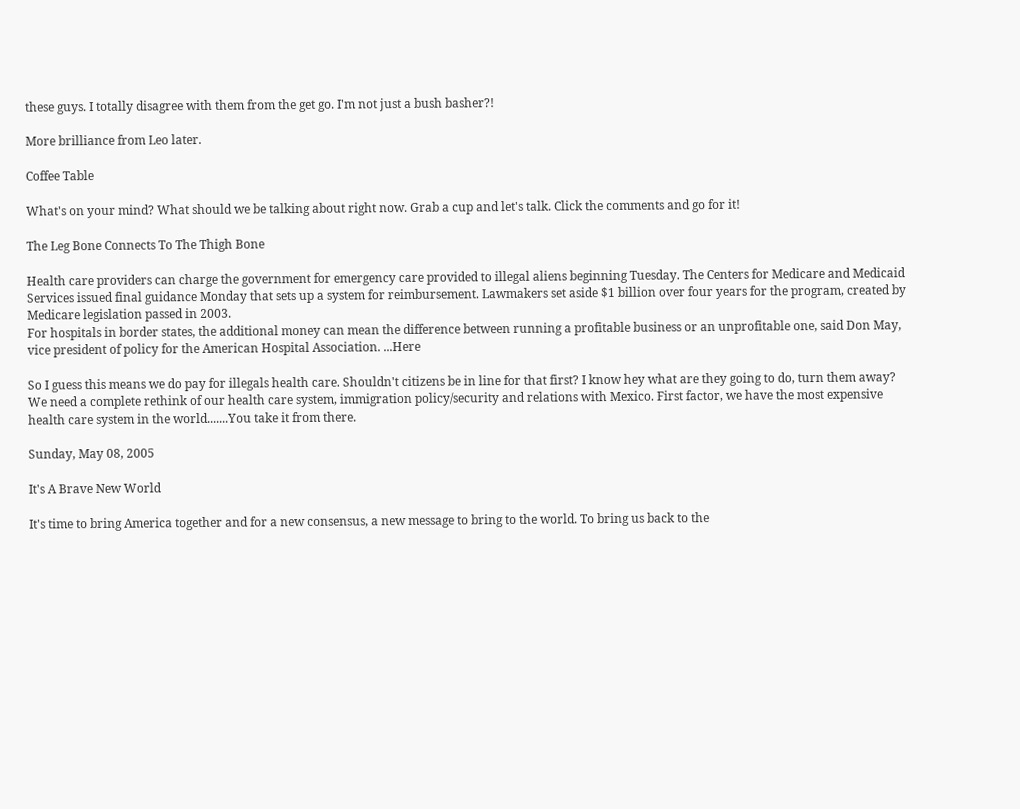these guys. I totally disagree with them from the get go. I'm not just a bush basher?!

More brilliance from Leo later.

Coffee Table

What's on your mind? What should we be talking about right now. Grab a cup and let's talk. Click the comments and go for it!

The Leg Bone Connects To The Thigh Bone

Health care providers can charge the government for emergency care provided to illegal aliens beginning Tuesday. The Centers for Medicare and Medicaid Services issued final guidance Monday that sets up a system for reimbursement. Lawmakers set aside $1 billion over four years for the program, created by Medicare legislation passed in 2003.
For hospitals in border states, the additional money can mean the difference between running a profitable business or an unprofitable one, said Don May, vice president of policy for the American Hospital Association. ...Here

So I guess this means we do pay for illegals health care. Shouldn't citizens be in line for that first? I know hey what are they going to do, turn them away? We need a complete rethink of our health care system, immigration policy/security and relations with Mexico. First factor, we have the most expensive health care system in the world.......You take it from there.

Sunday, May 08, 2005

It's A Brave New World

It's time to bring America together and for a new consensus, a new message to bring to the world. To bring us back to the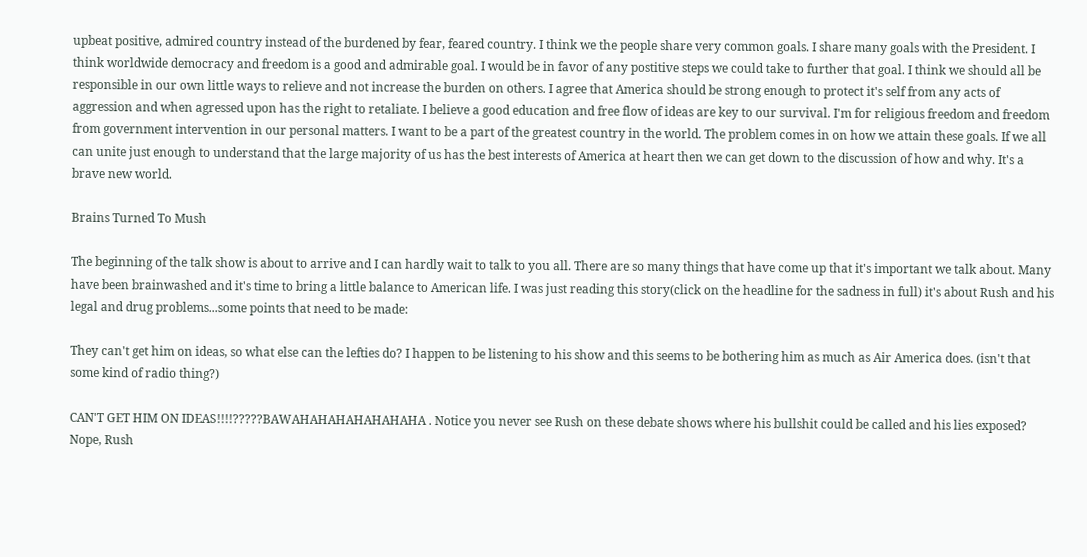upbeat positive, admired country instead of the burdened by fear, feared country. I think we the people share very common goals. I share many goals with the President. I think worldwide democracy and freedom is a good and admirable goal. I would be in favor of any postitive steps we could take to further that goal. I think we should all be responsible in our own little ways to relieve and not increase the burden on others. I agree that America should be strong enough to protect it's self from any acts of aggression and when agressed upon has the right to retaliate. I believe a good education and free flow of ideas are key to our survival. I'm for religious freedom and freedom from government intervention in our personal matters. I want to be a part of the greatest country in the world. The problem comes in on how we attain these goals. If we all can unite just enough to understand that the large majority of us has the best interests of America at heart then we can get down to the discussion of how and why. It's a brave new world.

Brains Turned To Mush

The beginning of the talk show is about to arrive and I can hardly wait to talk to you all. There are so many things that have come up that it's important we talk about. Many have been brainwashed and it's time to bring a little balance to American life. I was just reading this story(click on the headline for the sadness in full) it's about Rush and his legal and drug problems...some points that need to be made:

They can't get him on ideas, so what else can the lefties do? I happen to be listening to his show and this seems to be bothering him as much as Air America does. (isn't that some kind of radio thing?)

CAN'T GET HIM ON IDEAS!!!!?????BAWAHAHAHAHAHAHAHA . Notice you never see Rush on these debate shows where his bullshit could be called and his lies exposed? Nope, Rush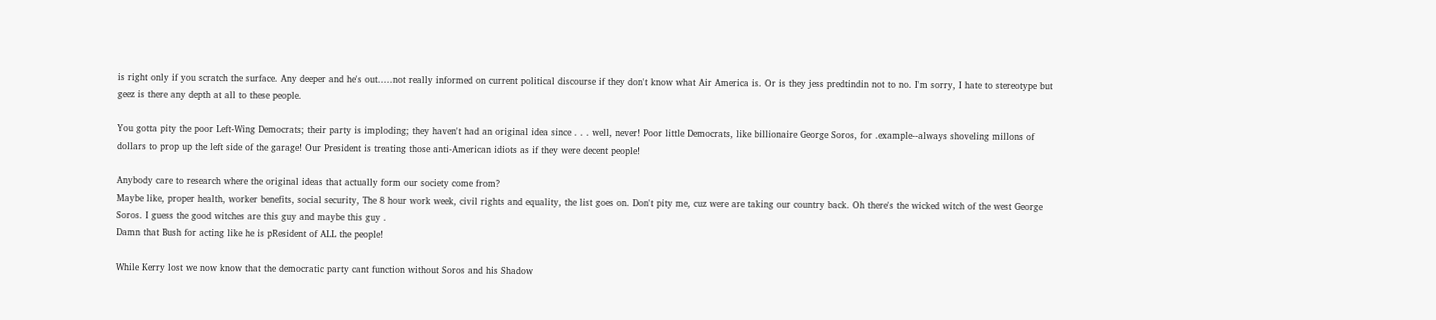is right only if you scratch the surface. Any deeper and he's out.....not really informed on current political discourse if they don't know what Air America is. Or is they jess predtindin not to no. I'm sorry, I hate to stereotype but geez is there any depth at all to these people.

You gotta pity the poor Left-Wing Democrats; their party is imploding; they haven't had an original idea since . . . well, never! Poor little Democrats, like billionaire George Soros, for .example--always shoveling millons of dollars to prop up the left side of the garage! Our President is treating those anti-American idiots as if they were decent people!

Anybody care to research where the original ideas that actually form our society come from?
Maybe like, proper health, worker benefits, social security, The 8 hour work week, civil rights and equality, the list goes on. Don't pity me, cuz were are taking our country back. Oh there's the wicked witch of the west George Soros. I guess the good witches are this guy and maybe this guy .
Damn that Bush for acting like he is pResident of ALL the people!

While Kerry lost we now know that the democratic party cant function without Soros and his Shadow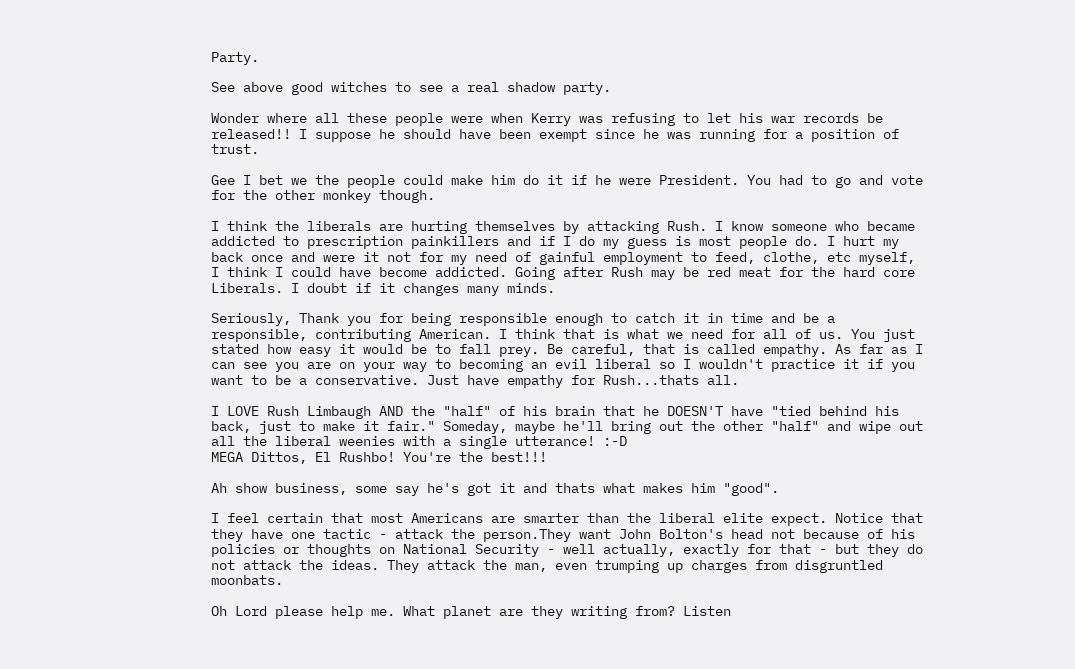Party.

See above good witches to see a real shadow party.

Wonder where all these people were when Kerry was refusing to let his war records be released!! I suppose he should have been exempt since he was running for a position of trust.

Gee I bet we the people could make him do it if he were President. You had to go and vote for the other monkey though.

I think the liberals are hurting themselves by attacking Rush. I know someone who became addicted to prescription painkillers and if I do my guess is most people do. I hurt my back once and were it not for my need of gainful employment to feed, clothe, etc myself, I think I could have become addicted. Going after Rush may be red meat for the hard core Liberals. I doubt if it changes many minds.

Seriously, Thank you for being responsible enough to catch it in time and be a responsible, contributing American. I think that is what we need for all of us. You just stated how easy it would be to fall prey. Be careful, that is called empathy. As far as I can see you are on your way to becoming an evil liberal so I wouldn't practice it if you want to be a conservative. Just have empathy for Rush...thats all.

I LOVE Rush Limbaugh AND the "half" of his brain that he DOESN'T have "tied behind his back, just to make it fair." Someday, maybe he'll bring out the other "half" and wipe out all the liberal weenies with a single utterance! :-D
MEGA Dittos, El Rushbo! You're the best!!!

Ah show business, some say he's got it and thats what makes him "good".

I feel certain that most Americans are smarter than the liberal elite expect. Notice that they have one tactic - attack the person.They want John Bolton's head not because of his policies or thoughts on National Security - well actually, exactly for that - but they do not attack the ideas. They attack the man, even trumping up charges from disgruntled moonbats.

Oh Lord please help me. What planet are they writing from? Listen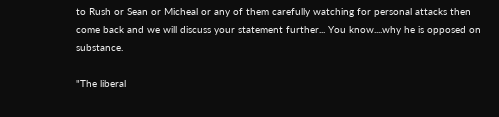to Rush or Sean or Micheal or any of them carefully watching for personal attacks then come back and we will discuss your statement further... You know....why he is opposed on substance.

"The liberal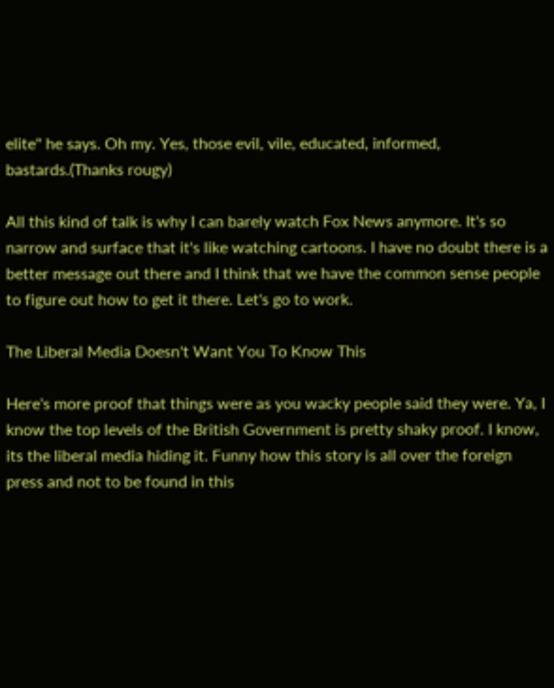elite" he says. Oh my. Yes, those evil, vile, educated, informed, bastards.(Thanks rougy)

All this kind of talk is why I can barely watch Fox News anymore. It's so narrow and surface that it's like watching cartoons. I have no doubt there is a better message out there and I think that we have the common sense people to figure out how to get it there. Let's go to work.

The Liberal Media Doesn't Want You To Know This

Here's more proof that things were as you wacky people said they were. Ya, I know the top levels of the British Government is pretty shaky proof. I know, its the liberal media hiding it. Funny how this story is all over the foreign press and not to be found in this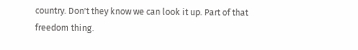country. Don't they know we can look it up. Part of that freedom thing.